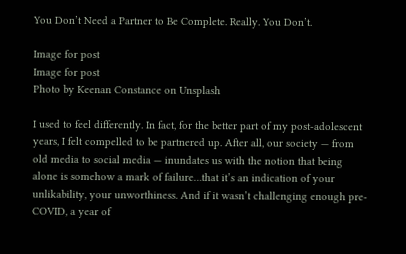You Don’t Need a Partner to Be Complete. Really. You Don’t.

Image for post
Image for post
Photo by Keenan Constance on Unsplash

I used to feel differently. In fact, for the better part of my post-adolescent years, I felt compelled to be partnered up. After all, our society — from old media to social media — inundates us with the notion that being alone is somehow a mark of failure…that it’s an indication of your unlikability, your unworthiness. And if it wasn’t challenging enough pre-COVID, a year of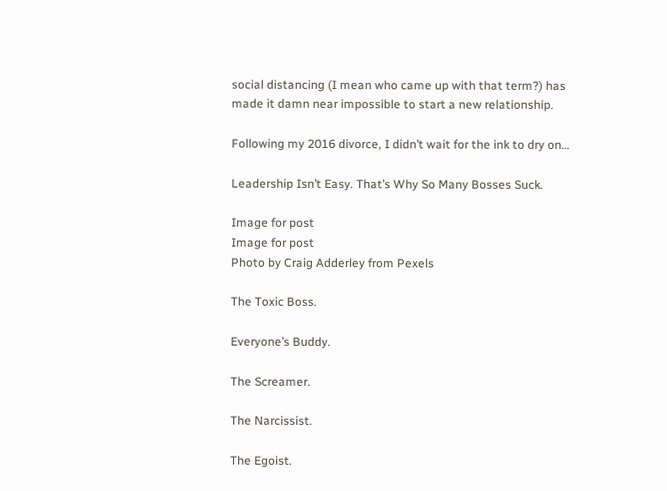social distancing (I mean who came up with that term?) has made it damn near impossible to start a new relationship.

Following my 2016 divorce, I didn’t wait for the ink to dry on…

Leadership Isn’t Easy. That’s Why So Many Bosses Suck.

Image for post
Image for post
Photo by Craig Adderley from Pexels

The Toxic Boss.

Everyone’s Buddy.

The Screamer.

The Narcissist.

The Egoist.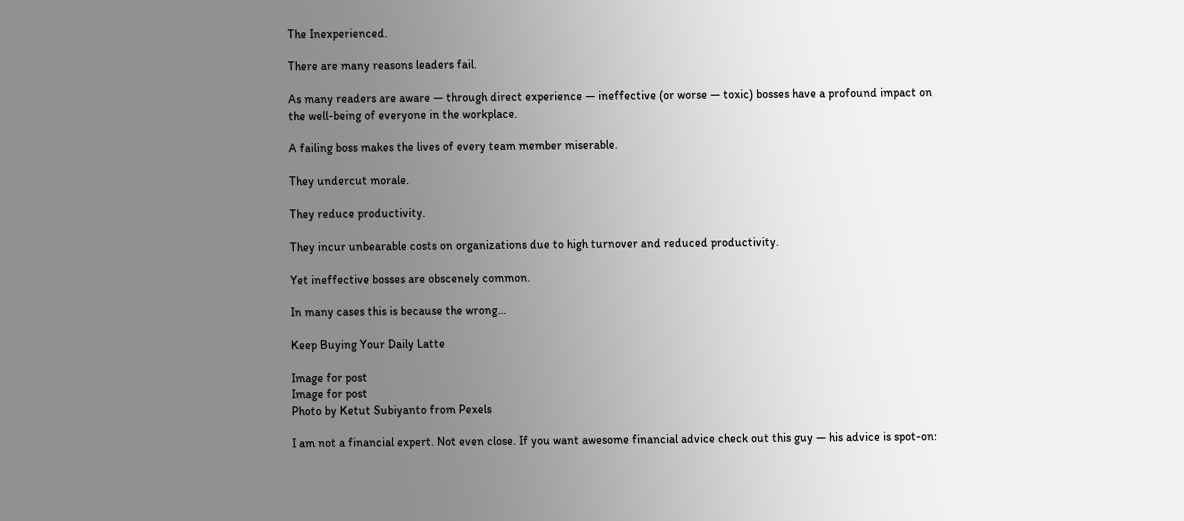The Inexperienced.

There are many reasons leaders fail.

As many readers are aware — through direct experience — ineffective (or worse — toxic) bosses have a profound impact on the well-being of everyone in the workplace.

A failing boss makes the lives of every team member miserable.

They undercut morale.

They reduce productivity.

They incur unbearable costs on organizations due to high turnover and reduced productivity.

Yet ineffective bosses are obscenely common.

In many cases this is because the wrong…

Keep Buying Your Daily Latte

Image for post
Image for post
Photo by Ketut Subiyanto from Pexels

I am not a financial expert. Not even close. If you want awesome financial advice check out this guy — his advice is spot-on: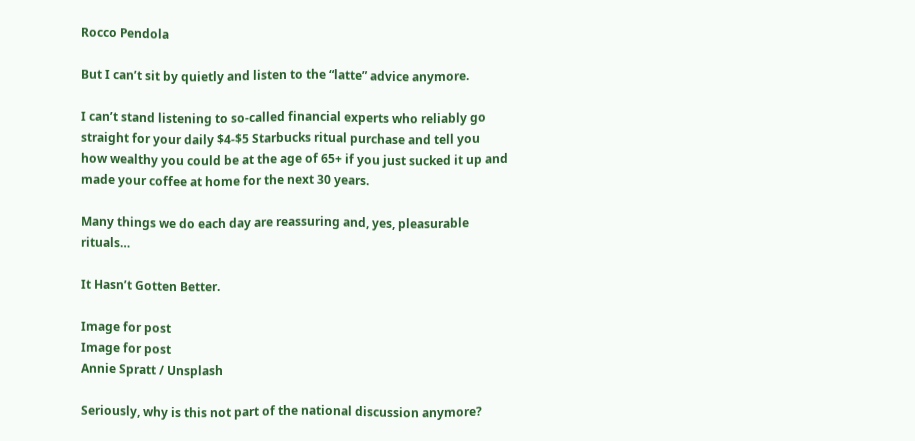Rocco Pendola

But I can’t sit by quietly and listen to the “latte” advice anymore.

I can’t stand listening to so-called financial experts who reliably go straight for your daily $4-$5 Starbucks ritual purchase and tell you how wealthy you could be at the age of 65+ if you just sucked it up and made your coffee at home for the next 30 years.

Many things we do each day are reassuring and, yes, pleasurable rituals…

It Hasn’t Gotten Better.

Image for post
Image for post
Annie Spratt / Unsplash

Seriously, why is this not part of the national discussion anymore?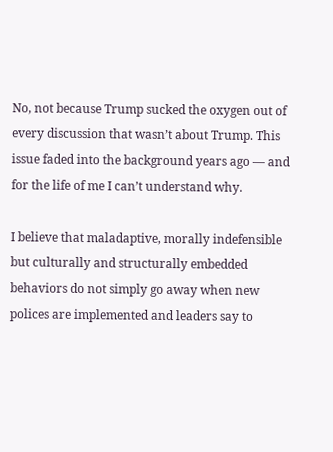No, not because Trump sucked the oxygen out of every discussion that wasn’t about Trump. This issue faded into the background years ago — and for the life of me I can’t understand why.

I believe that maladaptive, morally indefensible but culturally and structurally embedded behaviors do not simply go away when new polices are implemented and leaders say to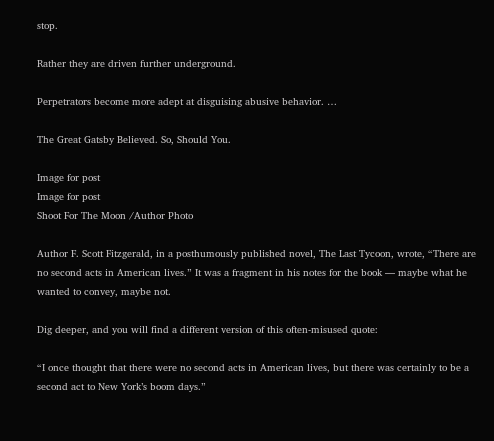stop.

Rather they are driven further underground.

Perpetrators become more adept at disguising abusive behavior. …

The Great Gatsby Believed. So, Should You.

Image for post
Image for post
Shoot For The Moon /Author Photo

Author F. Scott Fitzgerald, in a posthumously published novel, The Last Tycoon, wrote, “There are no second acts in American lives.” It was a fragment in his notes for the book — maybe what he wanted to convey, maybe not.

Dig deeper, and you will find a different version of this often-misused quote:

“I once thought that there were no second acts in American lives, but there was certainly to be a second act to New York’s boom days.”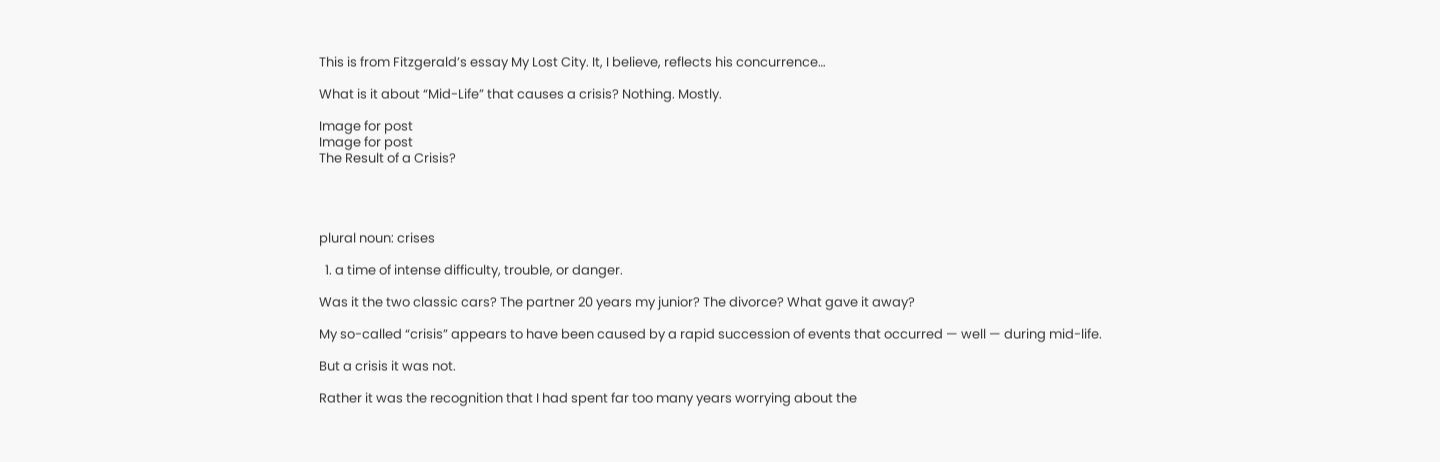This is from Fitzgerald’s essay My Lost City. It, I believe, reflects his concurrence…

What is it about “Mid-Life” that causes a crisis? Nothing. Mostly.

Image for post
Image for post
The Result of a Crisis?




plural noun: crises

  1. a time of intense difficulty, trouble, or danger.

Was it the two classic cars? The partner 20 years my junior? The divorce? What gave it away?

My so-called “crisis” appears to have been caused by a rapid succession of events that occurred — well — during mid-life.

But a crisis it was not.

Rather it was the recognition that I had spent far too many years worrying about the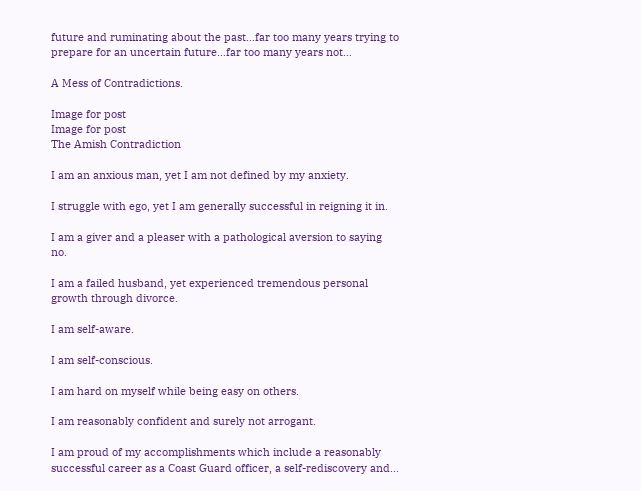future and ruminating about the past…far too many years trying to prepare for an uncertain future…far too many years not…

A Mess of Contradictions.

Image for post
Image for post
The Amish Contradiction

I am an anxious man, yet I am not defined by my anxiety.

I struggle with ego, yet I am generally successful in reigning it in.

I am a giver and a pleaser with a pathological aversion to saying no.

I am a failed husband, yet experienced tremendous personal growth through divorce.

I am self-aware.

I am self-conscious.

I am hard on myself while being easy on others.

I am reasonably confident and surely not arrogant.

I am proud of my accomplishments which include a reasonably successful career as a Coast Guard officer, a self-rediscovery and…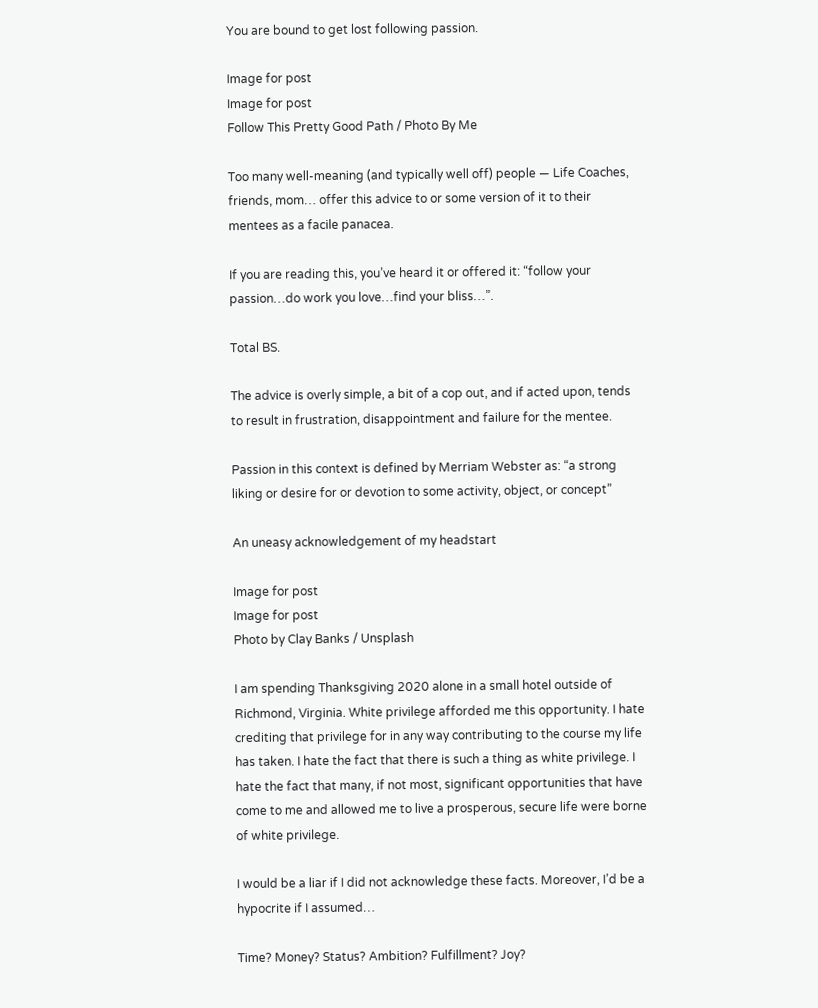You are bound to get lost following passion.

Image for post
Image for post
Follow This Pretty Good Path / Photo By Me

Too many well-meaning (and typically well off) people — Life Coaches, friends, mom… offer this advice to or some version of it to their mentees as a facile panacea.

If you are reading this, you’ve heard it or offered it: “follow your passion…do work you love…find your bliss…”.

Total BS.

The advice is overly simple, a bit of a cop out, and if acted upon, tends to result in frustration, disappointment and failure for the mentee.

Passion in this context is defined by Merriam Webster as: “a strong liking or desire for or devotion to some activity, object, or concept”

An uneasy acknowledgement of my headstart

Image for post
Image for post
Photo by Clay Banks / Unsplash

I am spending Thanksgiving 2020 alone in a small hotel outside of Richmond, Virginia. White privilege afforded me this opportunity. I hate crediting that privilege for in any way contributing to the course my life has taken. I hate the fact that there is such a thing as white privilege. I hate the fact that many, if not most, significant opportunities that have come to me and allowed me to live a prosperous, secure life were borne of white privilege.

I would be a liar if I did not acknowledge these facts. Moreover, I’d be a hypocrite if I assumed…

Time? Money? Status? Ambition? Fulfillment? Joy?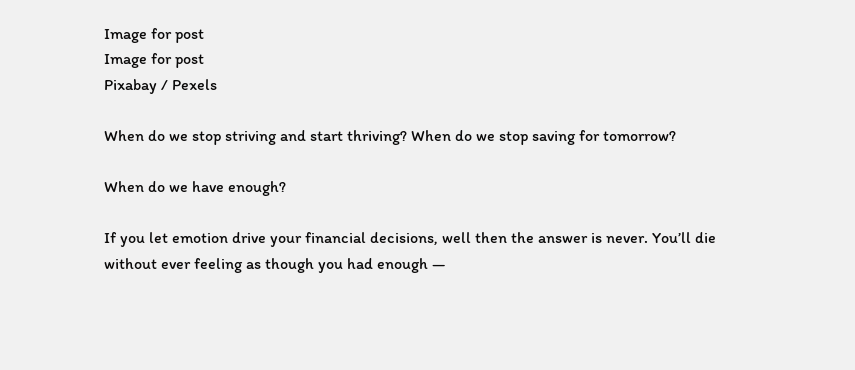Image for post
Image for post
Pixabay / Pexels

When do we stop striving and start thriving? When do we stop saving for tomorrow?

When do we have enough?

If you let emotion drive your financial decisions, well then the answer is never. You’ll die without ever feeling as though you had enough —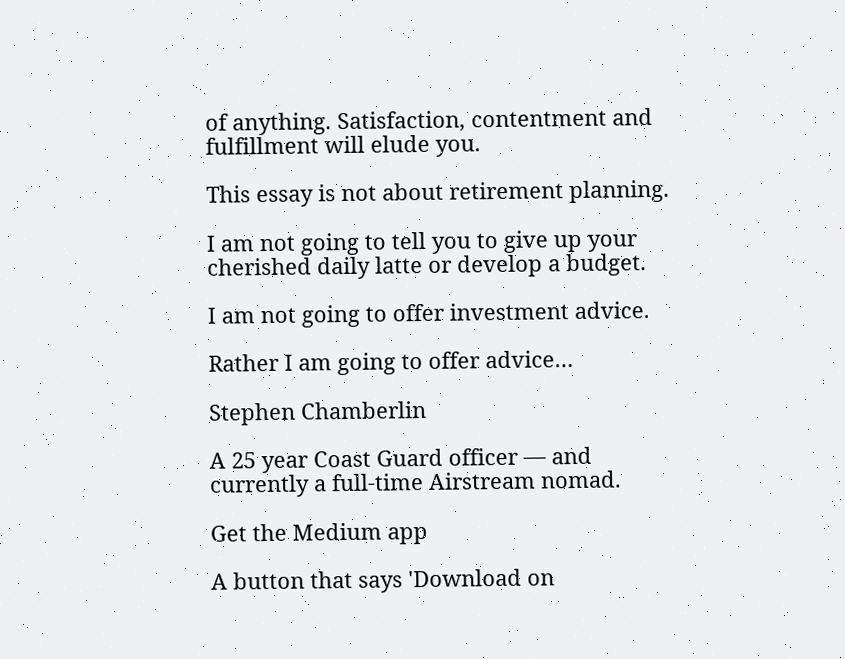of anything. Satisfaction, contentment and fulfillment will elude you.

This essay is not about retirement planning.

I am not going to tell you to give up your cherished daily latte or develop a budget.

I am not going to offer investment advice.

Rather I am going to offer advice…

Stephen Chamberlin

A 25 year Coast Guard officer — and currently a full-time Airstream nomad.

Get the Medium app

A button that says 'Download on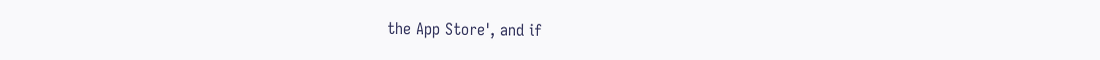the App Store', and if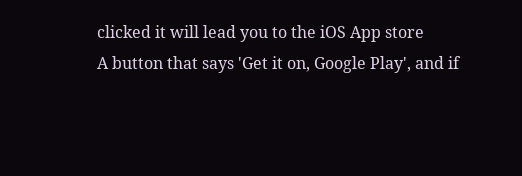clicked it will lead you to the iOS App store
A button that says 'Get it on, Google Play', and if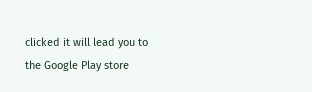clicked it will lead you to the Google Play store